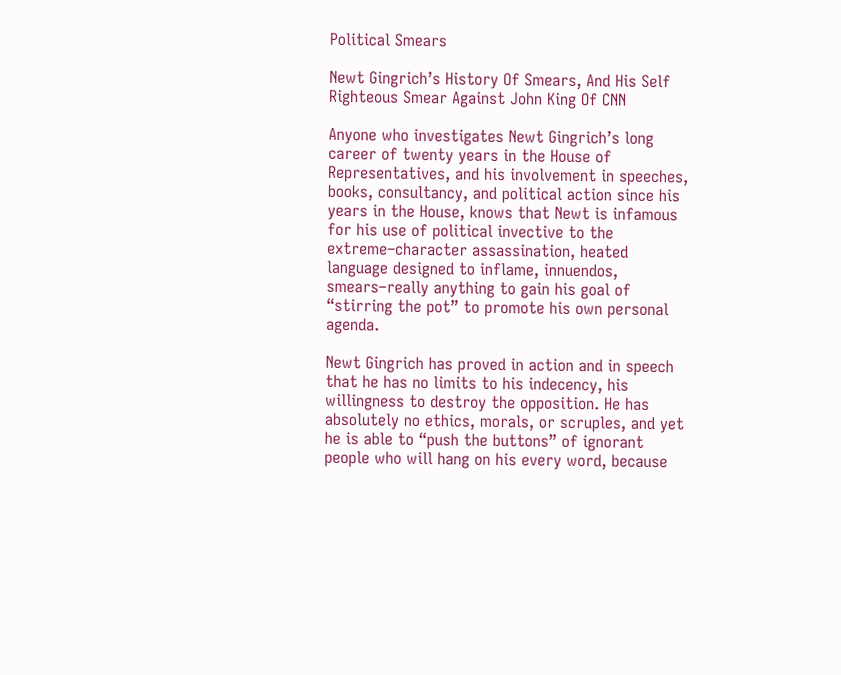Political Smears

Newt Gingrich’s History Of Smears, And His Self Righteous Smear Against John King Of CNN

Anyone who investigates Newt Gingrich’s long career of twenty years in the House of Representatives, and his involvement in speeches, books, consultancy, and political action since his years in the House, knows that Newt is infamous for his use of political invective to the extreme–character assassination, heated language designed to inflame, innuendos, smears–really anything to gain his goal of “stirring the pot” to promote his own personal agenda.

Newt Gingrich has proved in action and in speech that he has no limits to his indecency, his willingness to destroy the opposition. He has absolutely no ethics, morals, or scruples, and yet he is able to “push the buttons” of ignorant people who will hang on his every word, because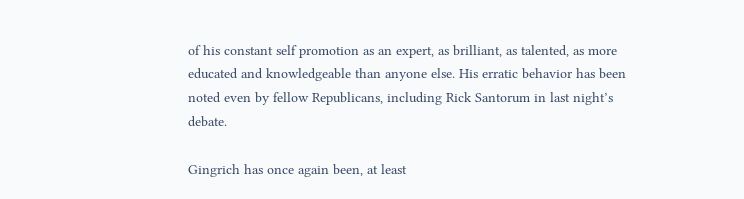of his constant self promotion as an expert, as brilliant, as talented, as more educated and knowledgeable than anyone else. His erratic behavior has been noted even by fellow Republicans, including Rick Santorum in last night’s debate.

Gingrich has once again been, at least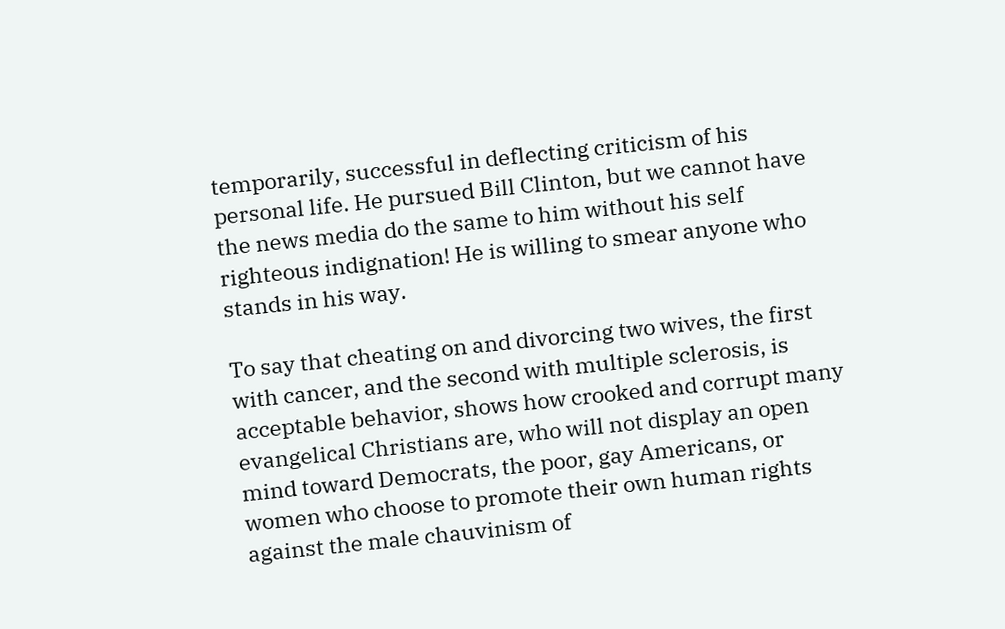temporarily, successful in deflecting criticism of his personal life. He pursued Bill Clinton, but we cannot have the news media do the same to him without his self righteous indignation! He is willing to smear anyone who stands in his way.

To say that cheating on and divorcing two wives, the first with cancer, and the second with multiple sclerosis, is acceptable behavior, shows how crooked and corrupt many evangelical Christians are, who will not display an open mind toward Democrats, the poor, gay Americans, or women who choose to promote their own human rights against the male chauvinism of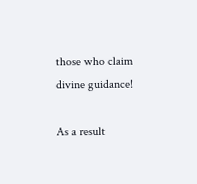those who claim divine guidance!

As a result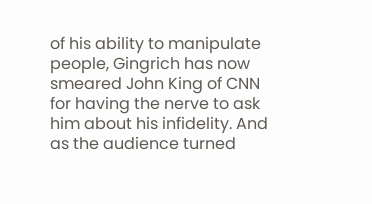of his ability to manipulate people, Gingrich has now smeared John King of CNN for having the nerve to ask him about his infidelity. And as the audience turned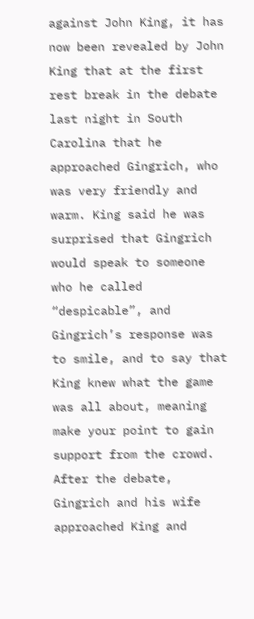against John King, it has now been revealed by John King that at the first rest break in the debate last night in South Carolina that he approached Gingrich, who was very friendly and warm. King said he was surprised that Gingrich would speak to someone who he called “despicable”, and Gingrich’s response was to smile, and to say that King knew what the game was all about, meaning make your point to gain support from the crowd. After the debate, Gingrich and his wife approached King and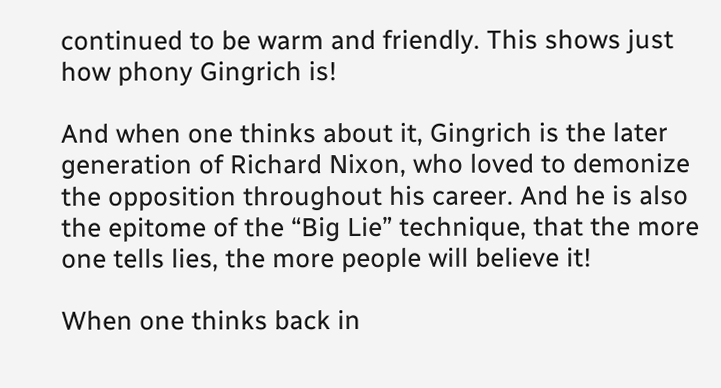continued to be warm and friendly. This shows just how phony Gingrich is!

And when one thinks about it, Gingrich is the later generation of Richard Nixon, who loved to demonize the opposition throughout his career. And he is also the epitome of the “Big Lie” technique, that the more one tells lies, the more people will believe it!

When one thinks back in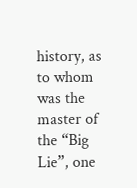history, as to whom was the master of the “Big Lie”, one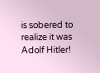is sobered to realize it was Adolf Hitler!